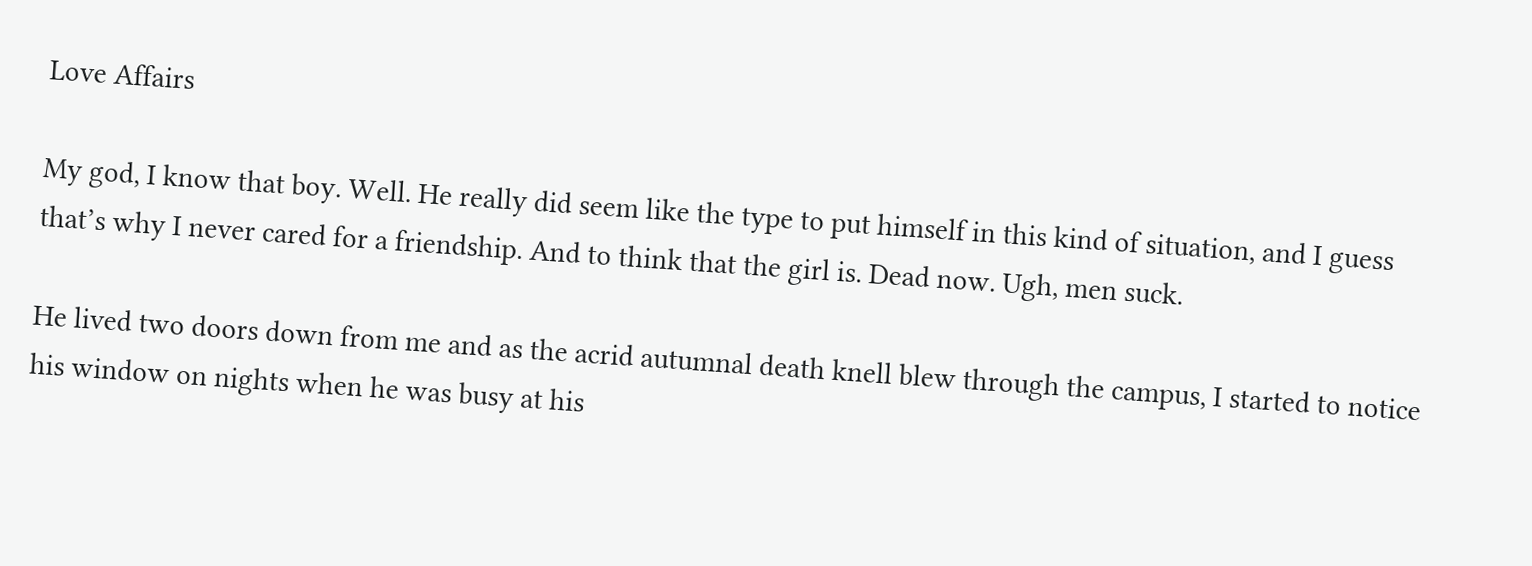Love Affairs

My god, I know that boy. Well. He really did seem like the type to put himself in this kind of situation, and I guess that’s why I never cared for a friendship. And to think that the girl is. Dead now. Ugh, men suck.

He lived two doors down from me and as the acrid autumnal death knell blew through the campus, I started to notice his window on nights when he was busy at his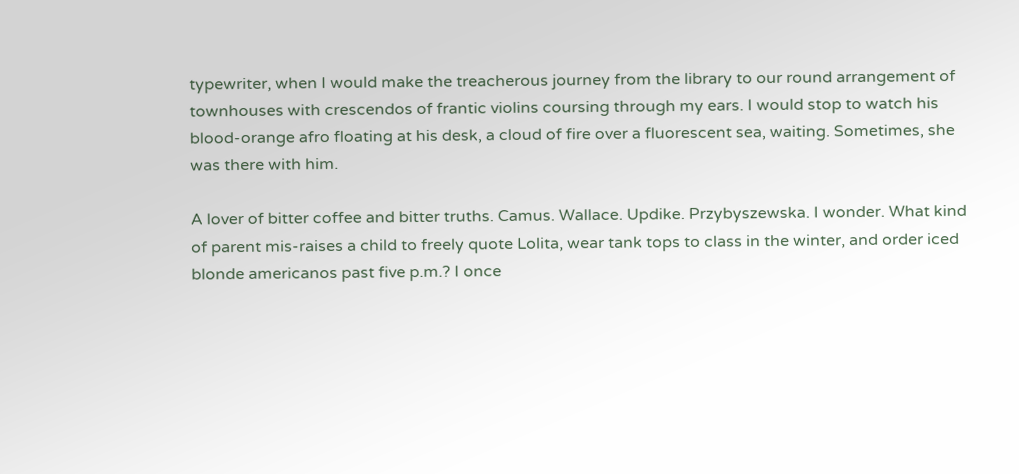typewriter, when I would make the treacherous journey from the library to our round arrangement of townhouses with crescendos of frantic violins coursing through my ears. I would stop to watch his blood-orange afro floating at his desk, a cloud of fire over a fluorescent sea, waiting. Sometimes, she was there with him.

A lover of bitter coffee and bitter truths. Camus. Wallace. Updike. Przybyszewska. I wonder. What kind of parent mis-raises a child to freely quote Lolita, wear tank tops to class in the winter, and order iced blonde americanos past five p.m.? I once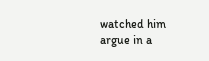watched him argue in a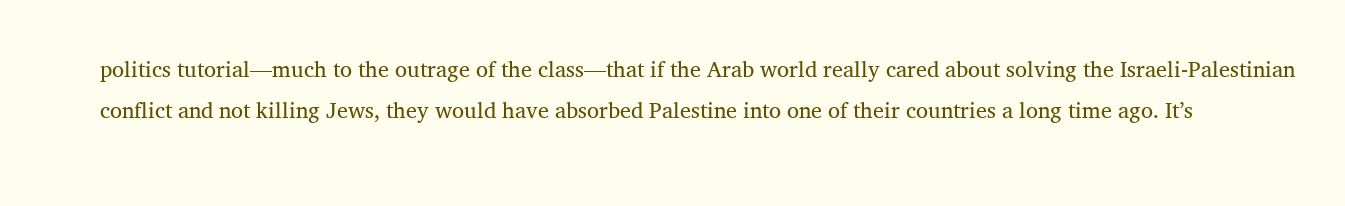politics tutorial—much to the outrage of the class—that if the Arab world really cared about solving the Israeli-Palestinian conflict and not killing Jews, they would have absorbed Palestine into one of their countries a long time ago. It’s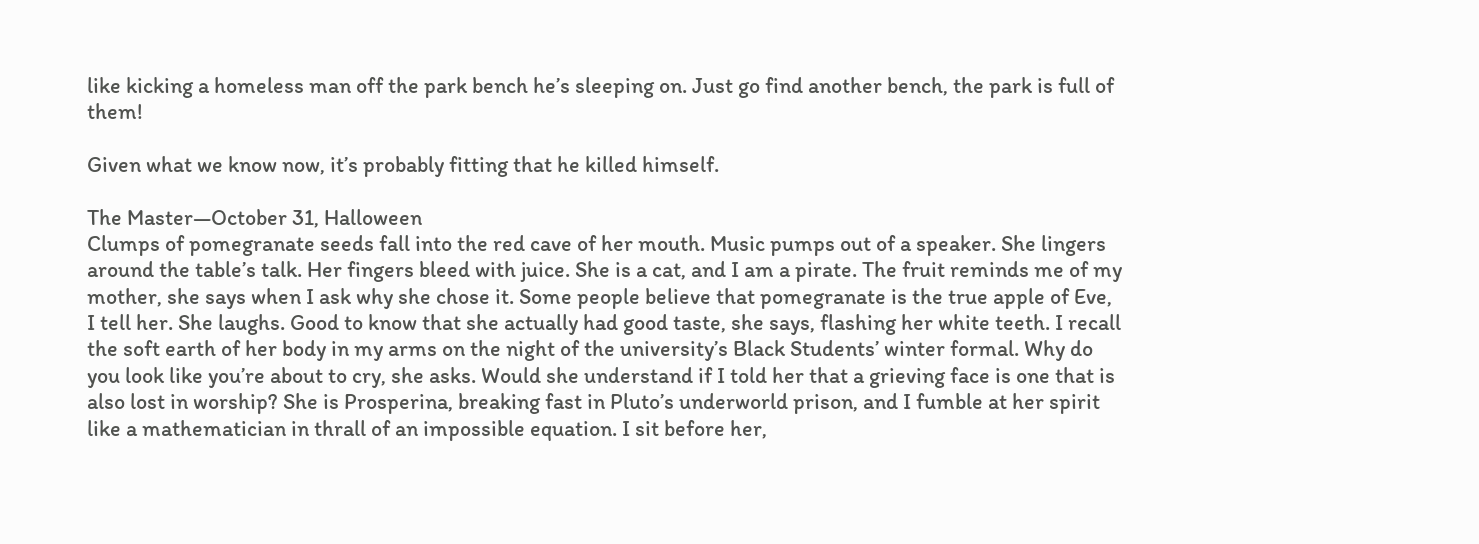like kicking a homeless man off the park bench he’s sleeping on. Just go find another bench, the park is full of them!

Given what we know now, it’s probably fitting that he killed himself.

The Master—October 31, Halloween
Clumps of pomegranate seeds fall into the red cave of her mouth. Music pumps out of a speaker. She lingers around the table’s talk. Her fingers bleed with juice. She is a cat, and I am a pirate. The fruit reminds me of my mother, she says when I ask why she chose it. Some people believe that pomegranate is the true apple of Eve, I tell her. She laughs. Good to know that she actually had good taste, she says, flashing her white teeth. I recall the soft earth of her body in my arms on the night of the university’s Black Students’ winter formal. Why do you look like you’re about to cry, she asks. Would she understand if I told her that a grieving face is one that is also lost in worship? She is Prosperina, breaking fast in Pluto’s underworld prison, and I fumble at her spirit like a mathematician in thrall of an impossible equation. I sit before her,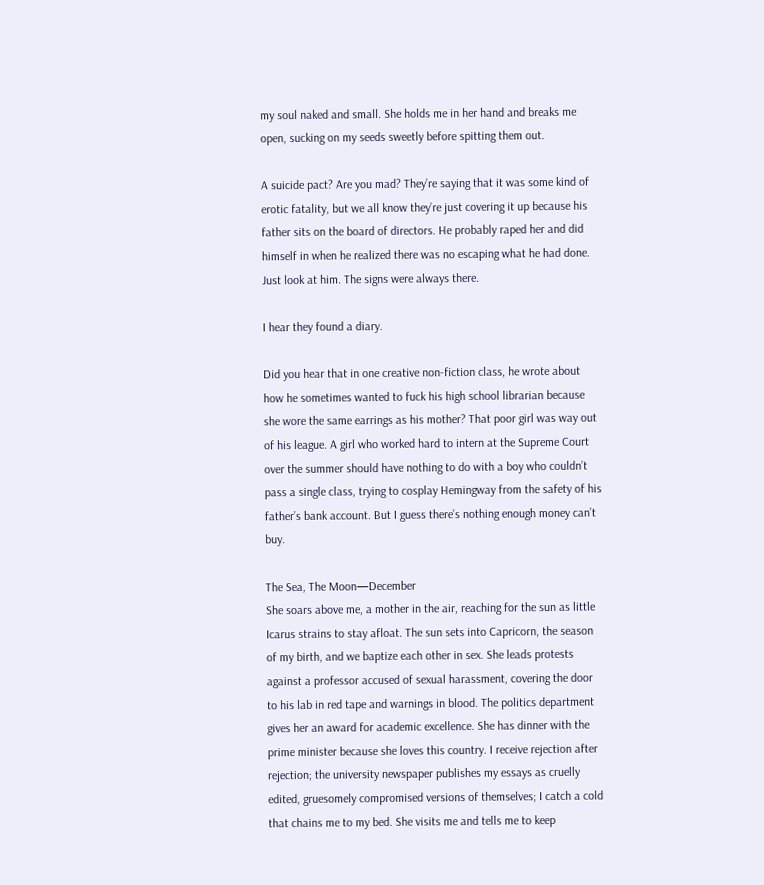my soul naked and small. She holds me in her hand and breaks me open, sucking on my seeds sweetly before spitting them out.

A suicide pact? Are you mad? They’re saying that it was some kind of erotic fatality, but we all know they’re just covering it up because his father sits on the board of directors. He probably raped her and did himself in when he realized there was no escaping what he had done. Just look at him. The signs were always there.

I hear they found a diary.

Did you hear that in one creative non-fiction class, he wrote about how he sometimes wanted to fuck his high school librarian because she wore the same earrings as his mother? That poor girl was way out of his league. A girl who worked hard to intern at the Supreme Court over the summer should have nothing to do with a boy who couldn’t pass a single class, trying to cosplay Hemingway from the safety of his father’s bank account. But I guess there’s nothing enough money can’t buy.

The Sea, The Moon—December
She soars above me, a mother in the air, reaching for the sun as little Icarus strains to stay afloat. The sun sets into Capricorn, the season of my birth, and we baptize each other in sex. She leads protests against a professor accused of sexual harassment, covering the door to his lab in red tape and warnings in blood. The politics department gives her an award for academic excellence. She has dinner with the prime minister because she loves this country. I receive rejection after rejection; the university newspaper publishes my essays as cruelly edited, gruesomely compromised versions of themselves; I catch a cold that chains me to my bed. She visits me and tells me to keep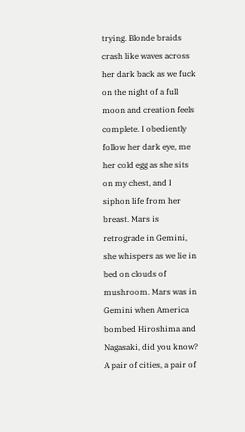trying. Blonde braids crash like waves across her dark back as we fuck on the night of a full moon and creation feels complete. I obediently follow her dark eye, me her cold egg as she sits on my chest, and I siphon life from her breast. Mars is retrograde in Gemini, she whispers as we lie in bed on clouds of mushroom. Mars was in Gemini when America bombed Hiroshima and Nagasaki, did you know? A pair of cities, a pair of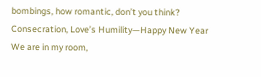bombings, how romantic, don’t you think?
Consecration, Love’s Humility—Happy New Year
We are in my room,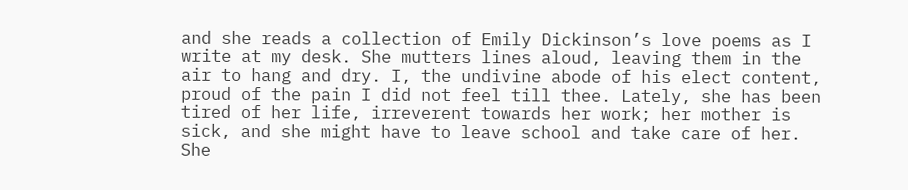and she reads a collection of Emily Dickinson’s love poems as I write at my desk. She mutters lines aloud, leaving them in the air to hang and dry. I, the undivine abode of his elect content, proud of the pain I did not feel till thee. Lately, she has been tired of her life, irreverent towards her work; her mother is sick, and she might have to leave school and take care of her. She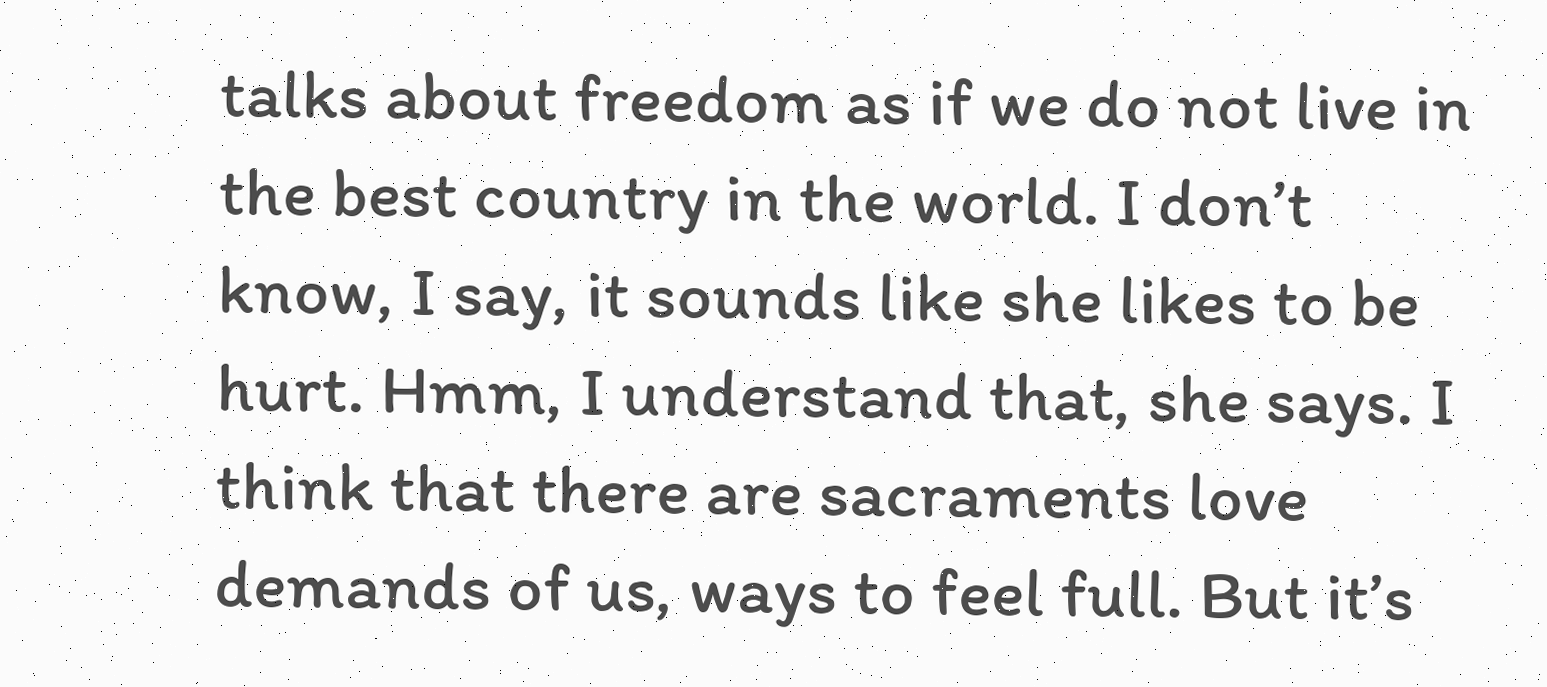talks about freedom as if we do not live in the best country in the world. I don’t know, I say, it sounds like she likes to be hurt. Hmm, I understand that, she says. I think that there are sacraments love demands of us, ways to feel full. But it’s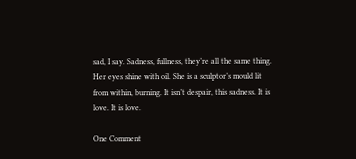sad, I say. Sadness, fullness, they’re all the same thing. Her eyes shine with oil. She is a sculptor’s mould lit from within, burning. It isn’t despair, this sadness. It is love. It is love.

One Comment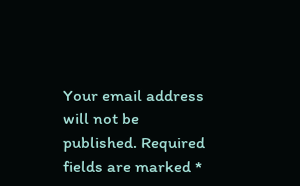Your email address will not be published. Required fields are marked *